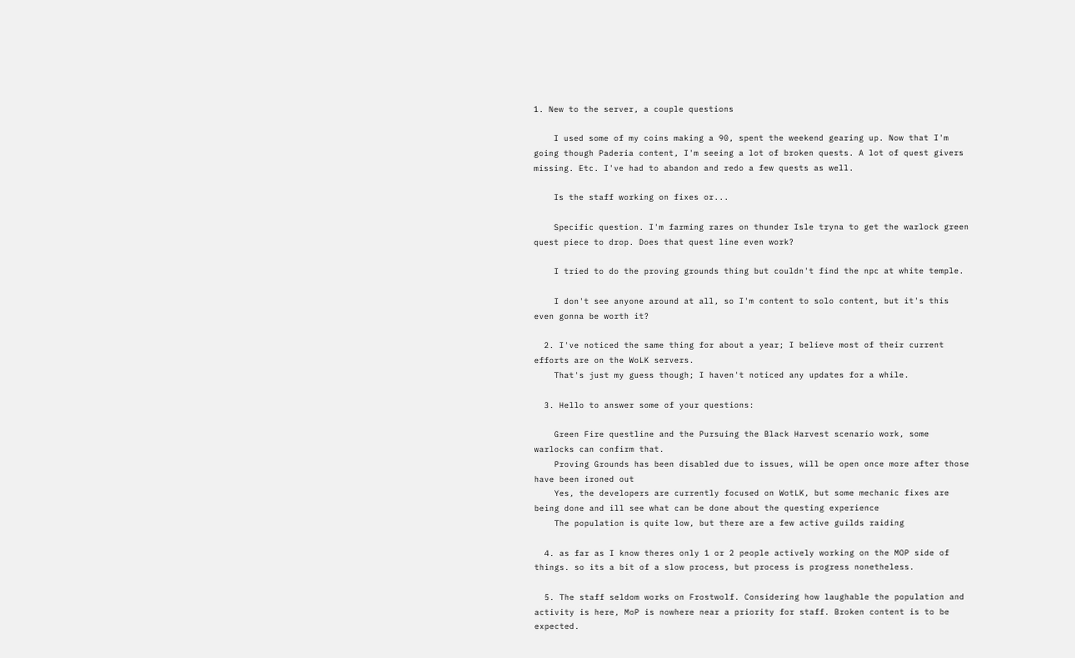1. New to the server, a couple questions

    I used some of my coins making a 90, spent the weekend gearing up. Now that I'm going though Paderia content, I'm seeing a lot of broken quests. A lot of quest givers missing. Etc. I've had to abandon and redo a few quests as well.

    Is the staff working on fixes or...

    Specific question. I'm farming rares on thunder Isle tryna to get the warlock green quest piece to drop. Does that quest line even work?

    I tried to do the proving grounds thing but couldn't find the npc at white temple.

    I don't see anyone around at all, so I'm content to solo content, but it's this even gonna be worth it?

  2. I've noticed the same thing for about a year; I believe most of their current efforts are on the WoLK servers.
    That's just my guess though; I haven't noticed any updates for a while.

  3. Hello to answer some of your questions:

    Green Fire questline and the Pursuing the Black Harvest scenario work, some warlocks can confirm that.
    Proving Grounds has been disabled due to issues, will be open once more after those have been ironed out
    Yes, the developers are currently focused on WotLK, but some mechanic fixes are being done and ill see what can be done about the questing experience
    The population is quite low, but there are a few active guilds raiding

  4. as far as I know theres only 1 or 2 people actively working on the MOP side of things. so its a bit of a slow process, but process is progress nonetheless.

  5. The staff seldom works on Frostwolf. Considering how laughable the population and activity is here, MoP is nowhere near a priority for staff. Broken content is to be expected.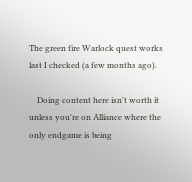The green fire Warlock quest works last I checked (a few months ago).

    Doing content here isn't worth it unless you're on Alliance where the only endgame is being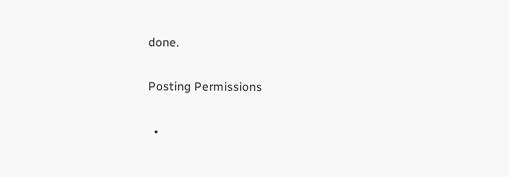done.

Posting Permissions

  •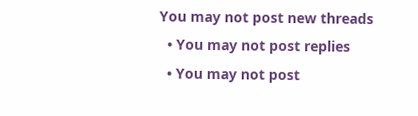You may not post new threads
  • You may not post replies
  • You may not post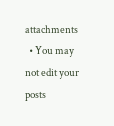attachments
  • You may not edit your posts